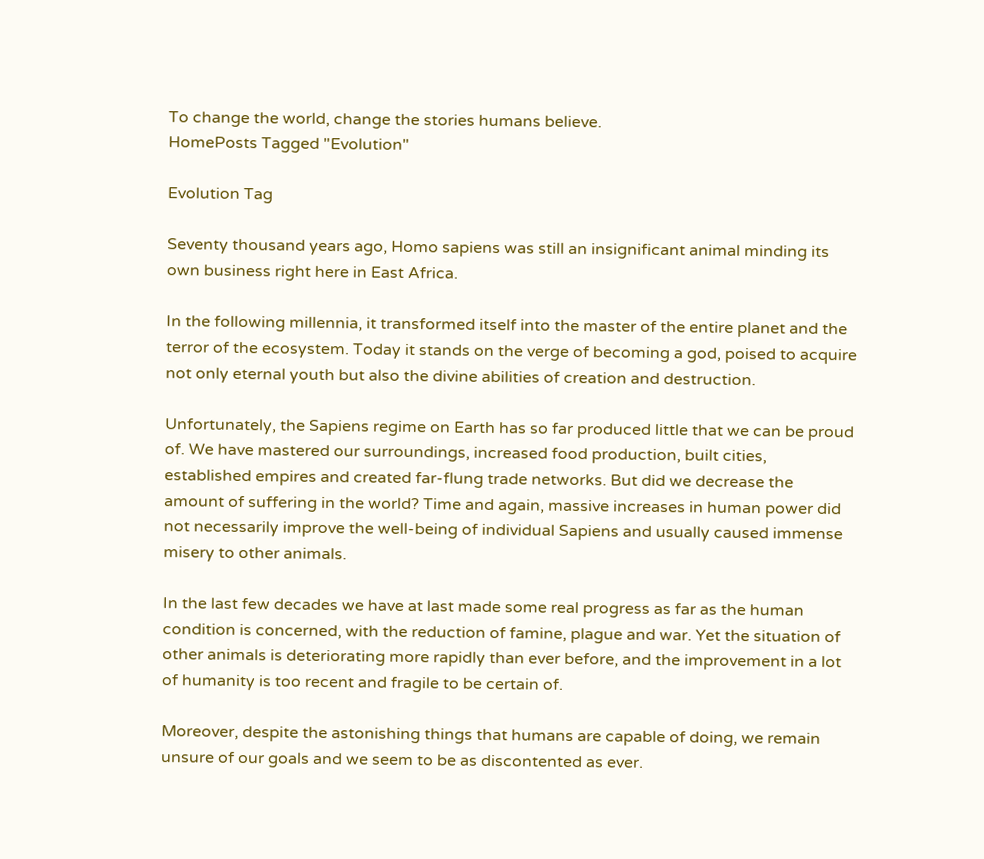To change the world, change the stories humans believe.
HomePosts Tagged "Evolution"

Evolution Tag

Seventy thousand years ago, Homo sapiens was still an insignificant animal minding its own business right here in East Africa.

In the following millennia, it transformed itself into the master of the entire planet and the terror of the ecosystem. Today it stands on the verge of becoming a god, poised to acquire not only eternal youth but also the divine abilities of creation and destruction.

Unfortunately, the Sapiens regime on Earth has so far produced little that we can be proud of. We have mastered our surroundings, increased food production, built cities, established empires and created far-flung trade networks. But did we decrease the amount of suffering in the world? Time and again, massive increases in human power did not necessarily improve the well-being of individual Sapiens and usually caused immense misery to other animals.

In the last few decades we have at last made some real progress as far as the human condition is concerned, with the reduction of famine, plague and war. Yet the situation of other animals is deteriorating more rapidly than ever before, and the improvement in a lot of humanity is too recent and fragile to be certain of.

Moreover, despite the astonishing things that humans are capable of doing, we remain unsure of our goals and we seem to be as discontented as ever.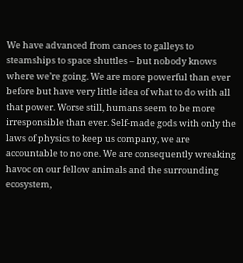We have advanced from canoes to galleys to steamships to space shuttles – but nobody knows where we’re going. We are more powerful than ever before but have very little idea of what to do with all that power. Worse still, humans seem to be more irresponsible than ever. Self-made gods with only the laws of physics to keep us company, we are accountable to no one. We are consequently wreaking havoc on our fellow animals and the surrounding ecosystem,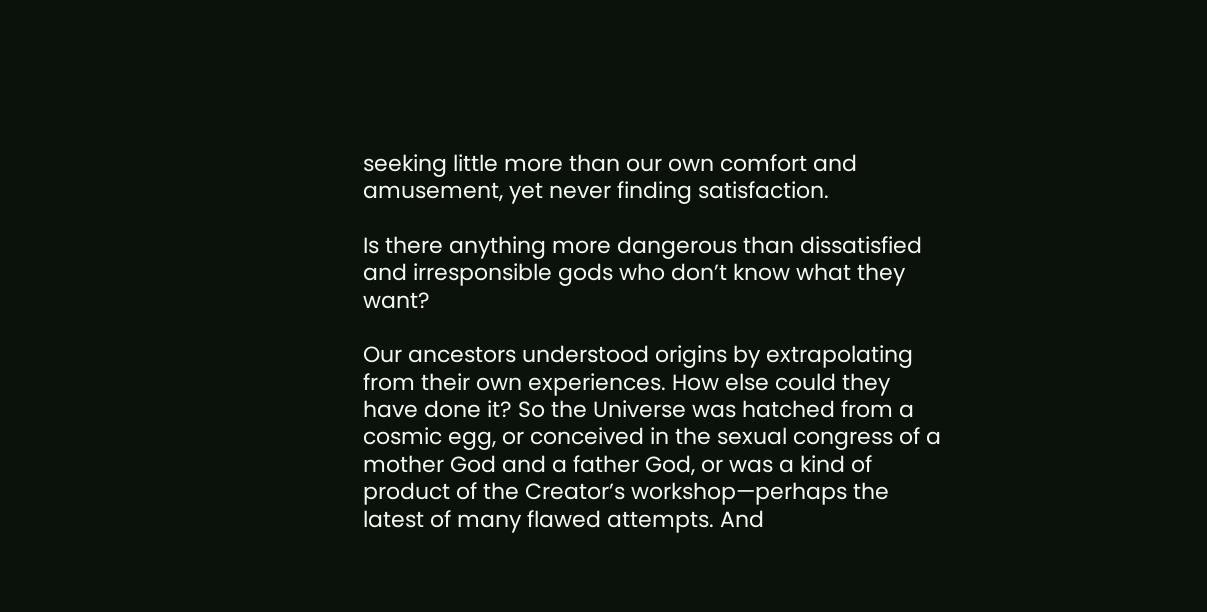seeking little more than our own comfort and amusement, yet never finding satisfaction.

Is there anything more dangerous than dissatisfied and irresponsible gods who don’t know what they want?

Our ancestors understood origins by extrapolating from their own experiences. How else could they have done it? So the Universe was hatched from a cosmic egg, or conceived in the sexual congress of a mother God and a father God, or was a kind of product of the Creator’s workshop—perhaps the latest of many flawed attempts. And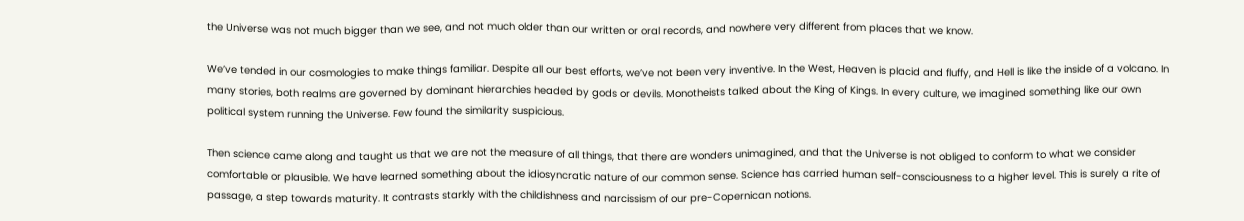the Universe was not much bigger than we see, and not much older than our written or oral records, and nowhere very different from places that we know.

We’ve tended in our cosmologies to make things familiar. Despite all our best efforts, we’ve not been very inventive. In the West, Heaven is placid and fluffy, and Hell is like the inside of a volcano. In many stories, both realms are governed by dominant hierarchies headed by gods or devils. Monotheists talked about the King of Kings. In every culture, we imagined something like our own political system running the Universe. Few found the similarity suspicious.

Then science came along and taught us that we are not the measure of all things, that there are wonders unimagined, and that the Universe is not obliged to conform to what we consider comfortable or plausible. We have learned something about the idiosyncratic nature of our common sense. Science has carried human self-consciousness to a higher level. This is surely a rite of passage, a step towards maturity. It contrasts starkly with the childishness and narcissism of our pre-Copernican notions.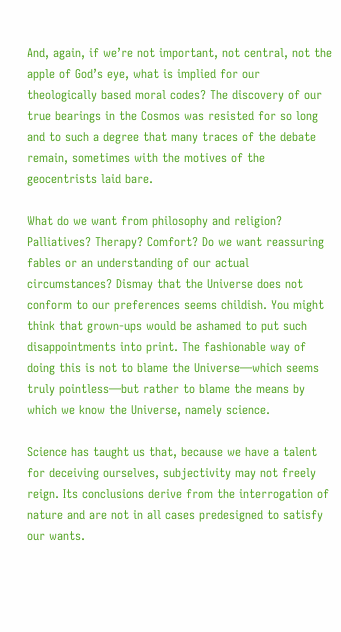And, again, if we’re not important, not central, not the apple of God’s eye, what is implied for our theologically based moral codes? The discovery of our true bearings in the Cosmos was resisted for so long and to such a degree that many traces of the debate remain, sometimes with the motives of the geocentrists laid bare.

What do we want from philosophy and religion? Palliatives? Therapy? Comfort? Do we want reassuring fables or an understanding of our actual circumstances? Dismay that the Universe does not conform to our preferences seems childish. You might think that grown-ups would be ashamed to put such disappointments into print. The fashionable way of doing this is not to blame the Universe—which seems truly pointless—but rather to blame the means by which we know the Universe, namely science.

Science has taught us that, because we have a talent for deceiving ourselves, subjectivity may not freely reign. Its conclusions derive from the interrogation of nature and are not in all cases predesigned to satisfy our wants.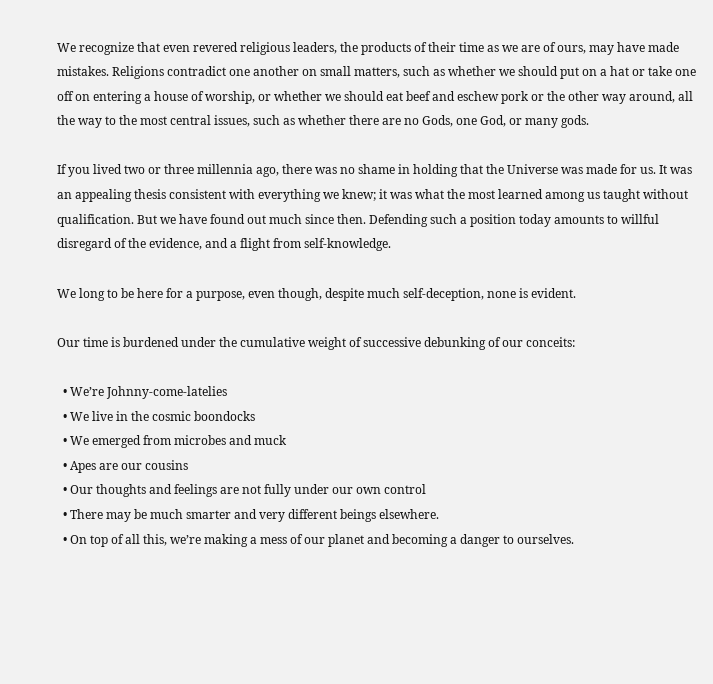We recognize that even revered religious leaders, the products of their time as we are of ours, may have made mistakes. Religions contradict one another on small matters, such as whether we should put on a hat or take one off on entering a house of worship, or whether we should eat beef and eschew pork or the other way around, all the way to the most central issues, such as whether there are no Gods, one God, or many gods.

If you lived two or three millennia ago, there was no shame in holding that the Universe was made for us. It was an appealing thesis consistent with everything we knew; it was what the most learned among us taught without qualification. But we have found out much since then. Defending such a position today amounts to willful disregard of the evidence, and a flight from self-knowledge.

We long to be here for a purpose, even though, despite much self-deception, none is evident.

Our time is burdened under the cumulative weight of successive debunking of our conceits:

  • We’re Johnny-come-latelies
  • We live in the cosmic boondocks
  • We emerged from microbes and muck
  • Apes are our cousins
  • Our thoughts and feelings are not fully under our own control
  • There may be much smarter and very different beings elsewhere.
  • On top of all this, we’re making a mess of our planet and becoming a danger to ourselves.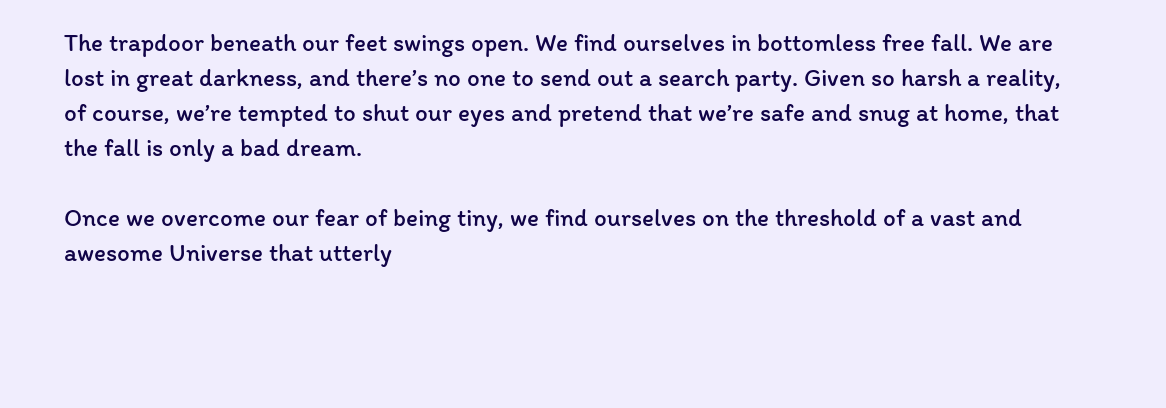The trapdoor beneath our feet swings open. We find ourselves in bottomless free fall. We are lost in great darkness, and there’s no one to send out a search party. Given so harsh a reality, of course, we’re tempted to shut our eyes and pretend that we’re safe and snug at home, that the fall is only a bad dream.

Once we overcome our fear of being tiny, we find ourselves on the threshold of a vast and awesome Universe that utterly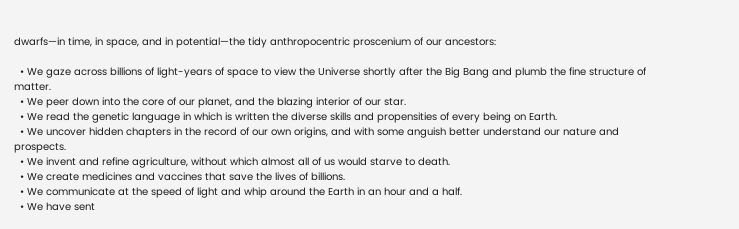dwarfs—in time, in space, and in potential—the tidy anthropocentric proscenium of our ancestors:

  • We gaze across billions of light-years of space to view the Universe shortly after the Big Bang and plumb the fine structure of matter.
  • We peer down into the core of our planet, and the blazing interior of our star.
  • We read the genetic language in which is written the diverse skills and propensities of every being on Earth.
  • We uncover hidden chapters in the record of our own origins, and with some anguish better understand our nature and prospects.
  • We invent and refine agriculture, without which almost all of us would starve to death.
  • We create medicines and vaccines that save the lives of billions.
  • We communicate at the speed of light and whip around the Earth in an hour and a half.
  • We have sent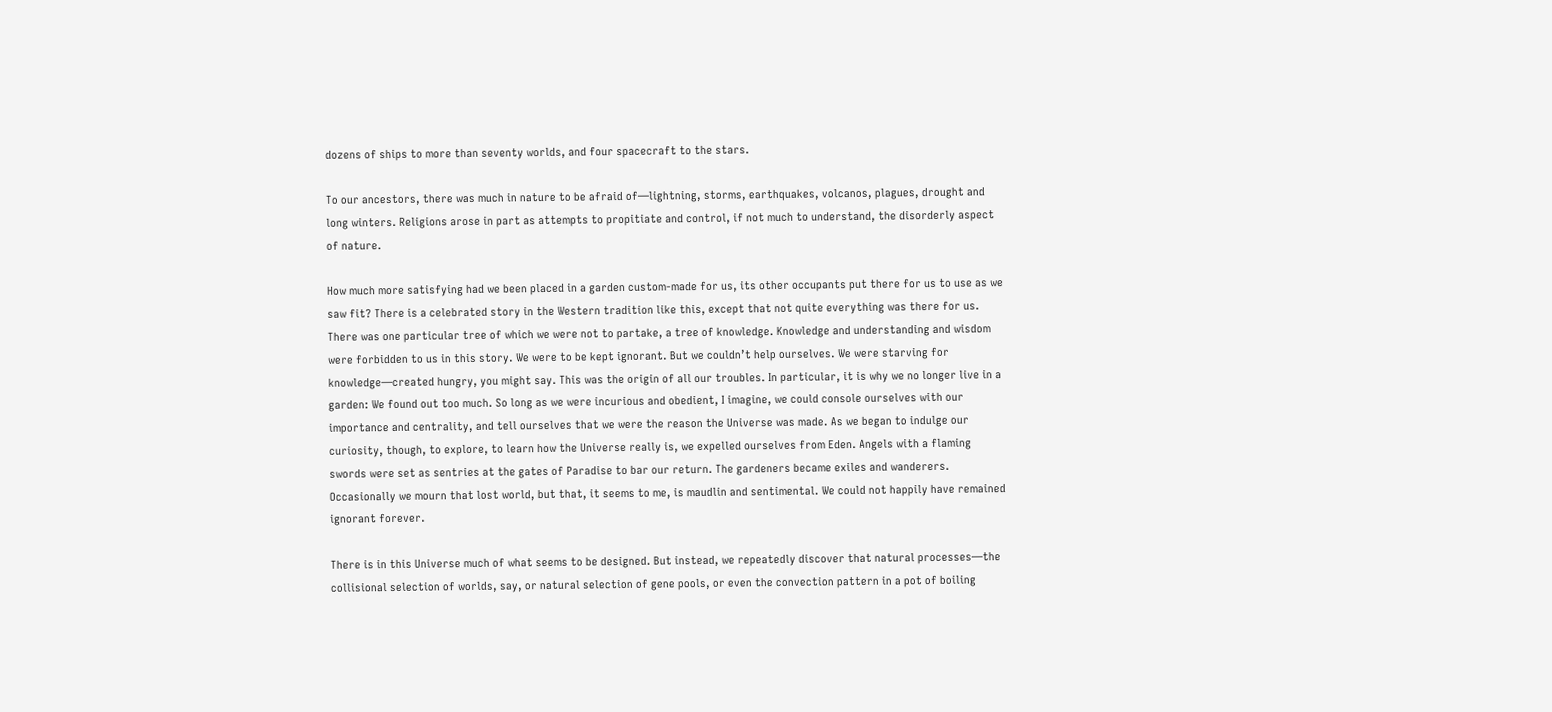dozens of ships to more than seventy worlds, and four spacecraft to the stars.

To our ancestors, there was much in nature to be afraid of—lightning, storms, earthquakes, volcanos, plagues, drought and long winters. Religions arose in part as attempts to propitiate and control, if not much to understand, the disorderly aspect of nature.

How much more satisfying had we been placed in a garden custom-made for us, its other occupants put there for us to use as we saw fit? There is a celebrated story in the Western tradition like this, except that not quite everything was there for us. There was one particular tree of which we were not to partake, a tree of knowledge. Knowledge and understanding and wisdom were forbidden to us in this story. We were to be kept ignorant. But we couldn’t help ourselves. We were starving for knowledge—created hungry, you might say. This was the origin of all our troubles. In particular, it is why we no longer live in a garden: We found out too much. So long as we were incurious and obedient, I imagine, we could console ourselves with our importance and centrality, and tell ourselves that we were the reason the Universe was made. As we began to indulge our curiosity, though, to explore, to learn how the Universe really is, we expelled ourselves from Eden. Angels with a flaming swords were set as sentries at the gates of Paradise to bar our return. The gardeners became exiles and wanderers. Occasionally we mourn that lost world, but that, it seems to me, is maudlin and sentimental. We could not happily have remained ignorant forever.

There is in this Universe much of what seems to be designed. But instead, we repeatedly discover that natural processes—the collisional selection of worlds, say, or natural selection of gene pools, or even the convection pattern in a pot of boiling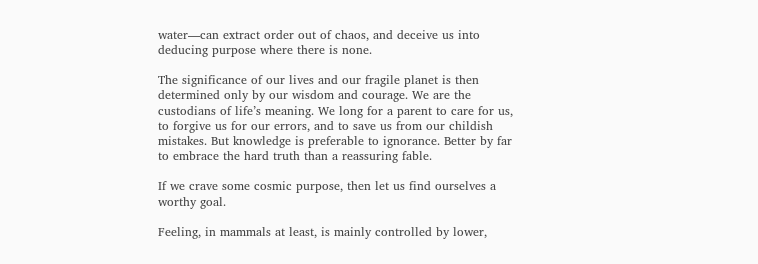water—can extract order out of chaos, and deceive us into deducing purpose where there is none.

The significance of our lives and our fragile planet is then determined only by our wisdom and courage. We are the custodians of life’s meaning. We long for a parent to care for us, to forgive us for our errors, and to save us from our childish mistakes. But knowledge is preferable to ignorance. Better by far to embrace the hard truth than a reassuring fable.

If we crave some cosmic purpose, then let us find ourselves a worthy goal.

Feeling, in mammals at least, is mainly controlled by lower,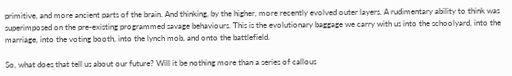primitive, and more ancient parts of the brain. And thinking, by the higher, more recently evolved outer layers. A rudimentary ability to think was superimposed on the pre-existing programmed savage behaviours. This is the evolutionary baggage we carry with us into the schoolyard, into the marriage, into the voting booth, into the lynch mob, and onto the battlefield.

So, what does that tell us about our future? Will it be nothing more than a series of callous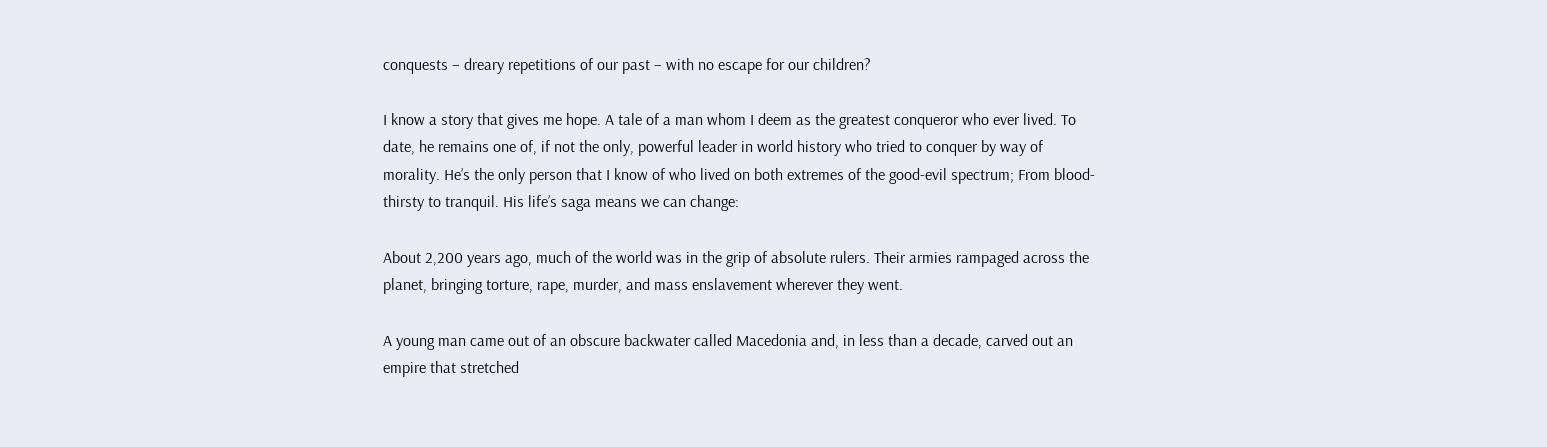conquests – dreary repetitions of our past – with no escape for our children?

I know a story that gives me hope. A tale of a man whom I deem as the greatest conqueror who ever lived. To date, he remains one of, if not the only, powerful leader in world history who tried to conquer by way of morality. He’s the only person that I know of who lived on both extremes of the good-evil spectrum; From blood-thirsty to tranquil. His life’s saga means we can change:

About 2,200 years ago, much of the world was in the grip of absolute rulers. Their armies rampaged across the planet, bringing torture, rape, murder, and mass enslavement wherever they went.

A young man came out of an obscure backwater called Macedonia and, in less than a decade, carved out an empire that stretched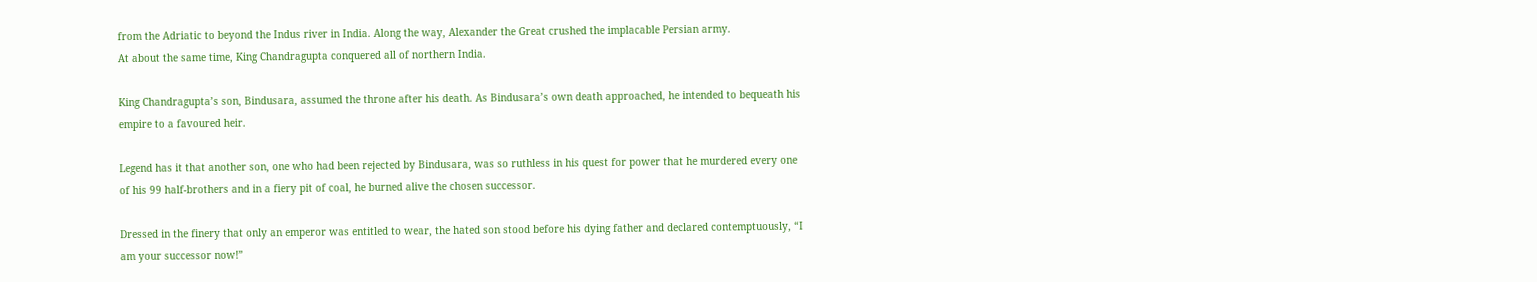from the Adriatic to beyond the Indus river in India. Along the way, Alexander the Great crushed the implacable Persian army.
At about the same time, King Chandragupta conquered all of northern India.

King Chandragupta’s son, Bindusara, assumed the throne after his death. As Bindusara’s own death approached, he intended to bequeath his empire to a favoured heir.

Legend has it that another son, one who had been rejected by Bindusara, was so ruthless in his quest for power that he murdered every one of his 99 half-brothers and in a fiery pit of coal, he burned alive the chosen successor.

Dressed in the finery that only an emperor was entitled to wear, the hated son stood before his dying father and declared contemptuously, “I am your successor now!”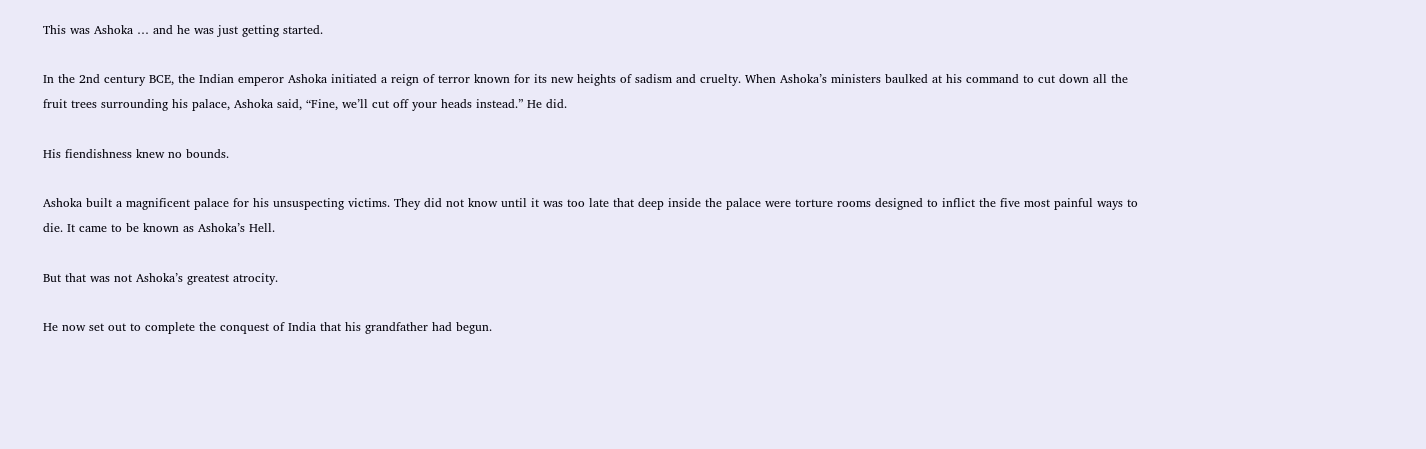This was Ashoka … and he was just getting started.

In the 2nd century BCE, the Indian emperor Ashoka initiated a reign of terror known for its new heights of sadism and cruelty. When Ashoka’s ministers baulked at his command to cut down all the fruit trees surrounding his palace, Ashoka said, “Fine, we’ll cut off your heads instead.” He did.

His fiendishness knew no bounds.

Ashoka built a magnificent palace for his unsuspecting victims. They did not know until it was too late that deep inside the palace were torture rooms designed to inflict the five most painful ways to die. It came to be known as Ashoka’s Hell.

But that was not Ashoka’s greatest atrocity.

He now set out to complete the conquest of India that his grandfather had begun.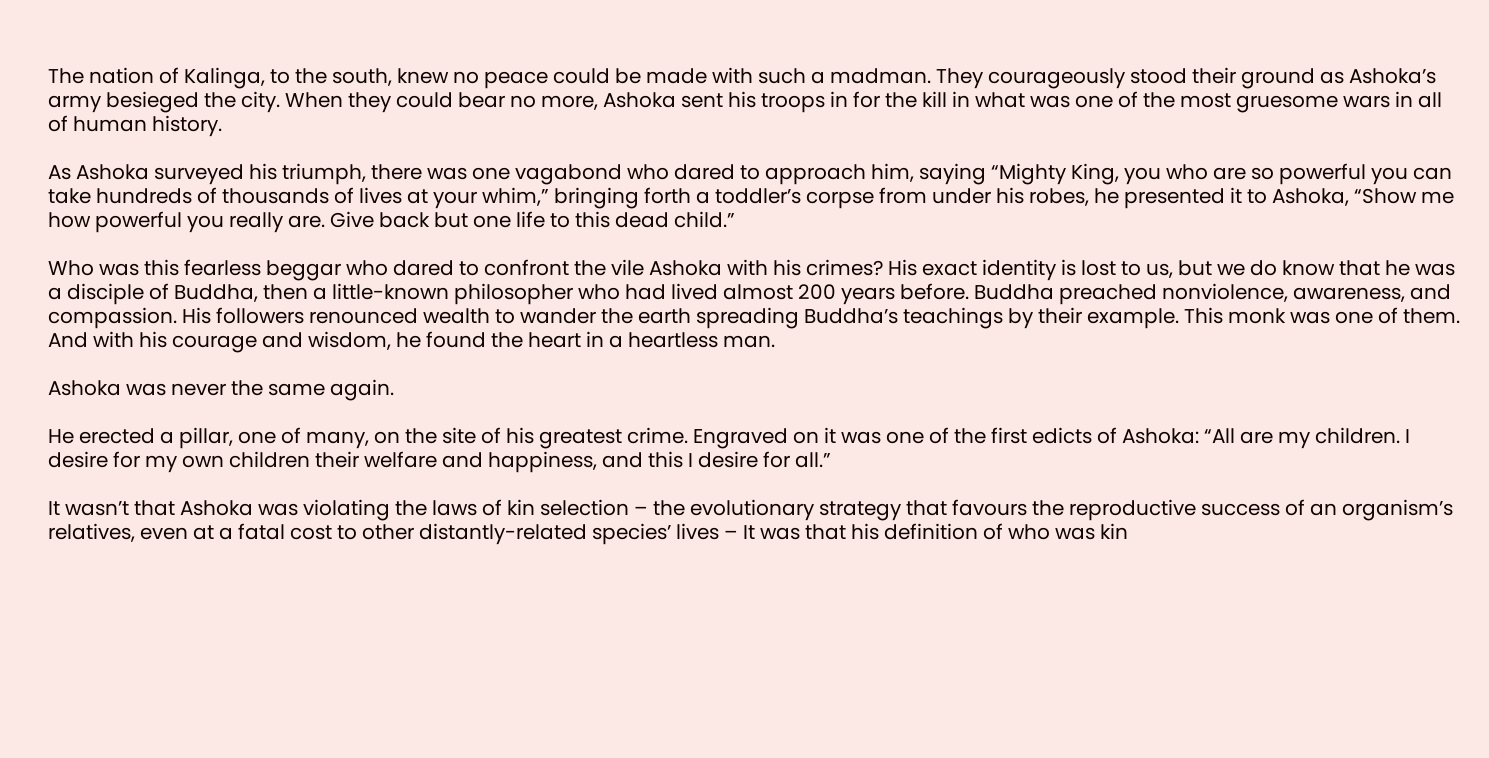The nation of Kalinga, to the south, knew no peace could be made with such a madman. They courageously stood their ground as Ashoka’s army besieged the city. When they could bear no more, Ashoka sent his troops in for the kill in what was one of the most gruesome wars in all of human history.

As Ashoka surveyed his triumph, there was one vagabond who dared to approach him, saying “Mighty King, you who are so powerful you can take hundreds of thousands of lives at your whim,” bringing forth a toddler’s corpse from under his robes, he presented it to Ashoka, “Show me how powerful you really are. Give back but one life to this dead child.”

Who was this fearless beggar who dared to confront the vile Ashoka with his crimes? His exact identity is lost to us, but we do know that he was a disciple of Buddha, then a little-known philosopher who had lived almost 200 years before. Buddha preached nonviolence, awareness, and compassion. His followers renounced wealth to wander the earth spreading Buddha’s teachings by their example. This monk was one of them. And with his courage and wisdom, he found the heart in a heartless man.

Ashoka was never the same again.

He erected a pillar, one of many, on the site of his greatest crime. Engraved on it was one of the first edicts of Ashoka: “All are my children. I desire for my own children their welfare and happiness, and this I desire for all.”

It wasn’t that Ashoka was violating the laws of kin selection – the evolutionary strategy that favours the reproductive success of an organism’s relatives, even at a fatal cost to other distantly-related species’ lives – It was that his definition of who was kin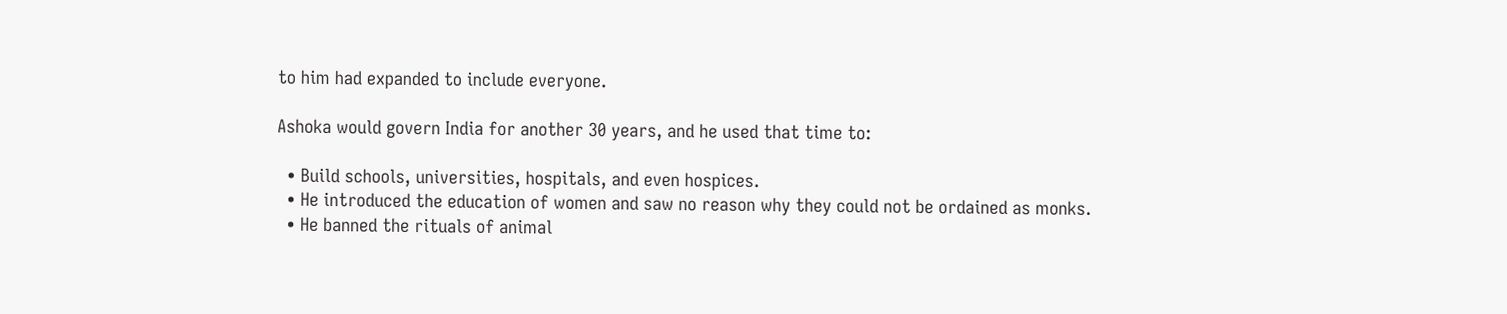to him had expanded to include everyone.

Ashoka would govern India for another 30 years, and he used that time to:

  • Build schools, universities, hospitals, and even hospices.
  • He introduced the education of women and saw no reason why they could not be ordained as monks.
  • He banned the rituals of animal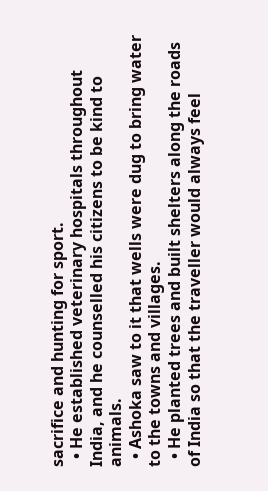sacrifice and hunting for sport.
  • He established veterinary hospitals throughout India, and he counselled his citizens to be kind to animals.
  • Ashoka saw to it that wells were dug to bring water to the towns and villages.
  • He planted trees and built shelters along the roads of India so that the traveller would always feel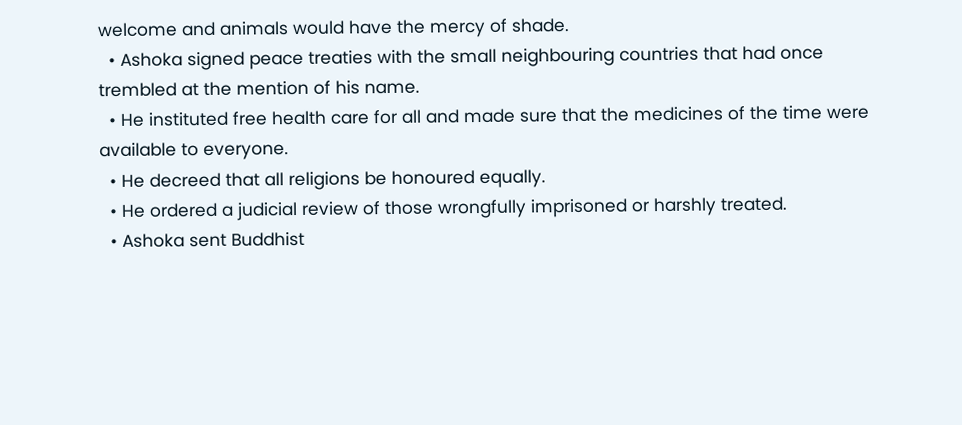welcome and animals would have the mercy of shade.
  • Ashoka signed peace treaties with the small neighbouring countries that had once trembled at the mention of his name.
  • He instituted free health care for all and made sure that the medicines of the time were available to everyone.
  • He decreed that all religions be honoured equally.
  • He ordered a judicial review of those wrongfully imprisoned or harshly treated.
  • Ashoka sent Buddhist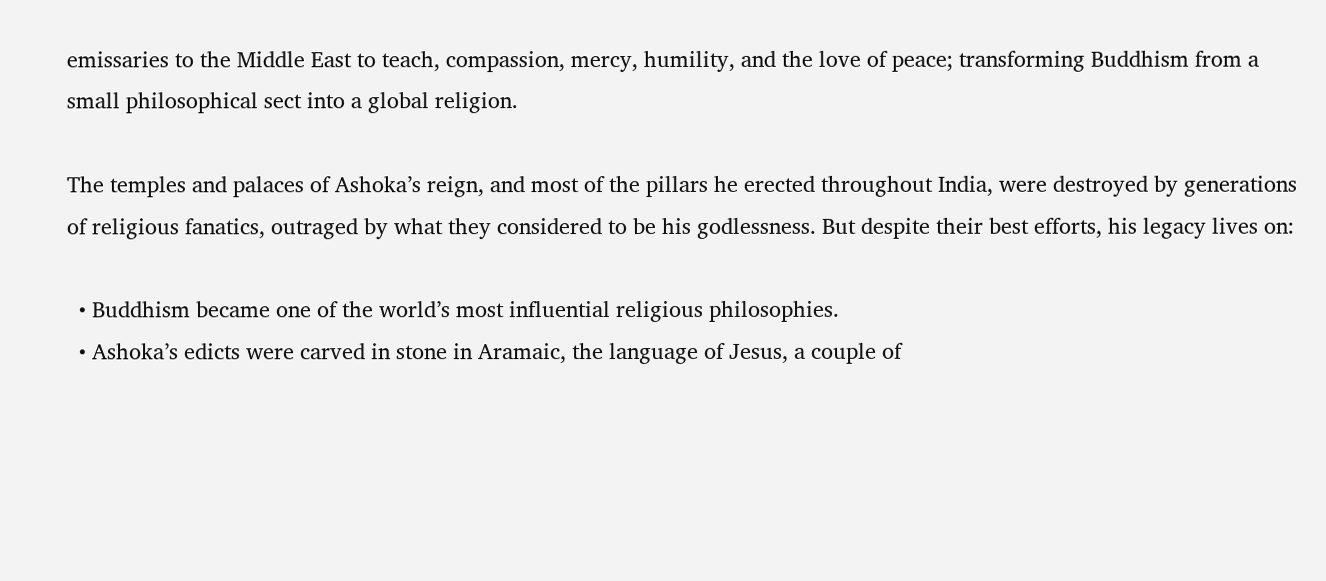emissaries to the Middle East to teach, compassion, mercy, humility, and the love of peace; transforming Buddhism from a small philosophical sect into a global religion.

The temples and palaces of Ashoka’s reign, and most of the pillars he erected throughout India, were destroyed by generations of religious fanatics, outraged by what they considered to be his godlessness. But despite their best efforts, his legacy lives on:

  • Buddhism became one of the world’s most influential religious philosophies.
  • Ashoka’s edicts were carved in stone in Aramaic, the language of Jesus, a couple of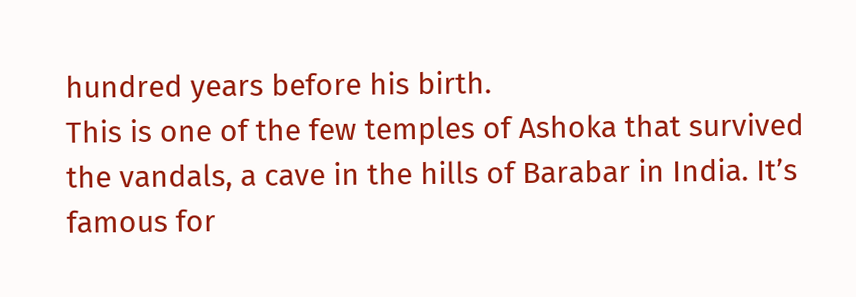hundred years before his birth.
This is one of the few temples of Ashoka that survived the vandals, a cave in the hills of Barabar in India. It’s famous for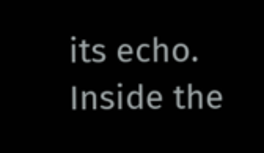its echo. Inside the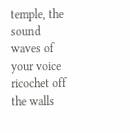temple, the sound waves of your voice ricochet off the walls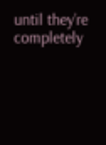until they’re completely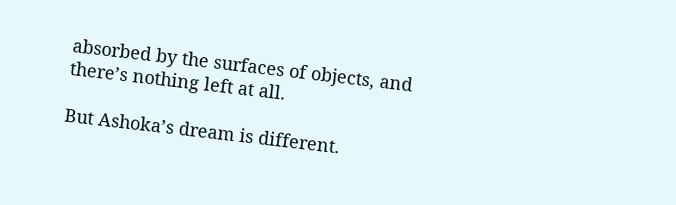absorbed by the surfaces of objects, and there’s nothing left at all.

But Ashoka’s dream is different.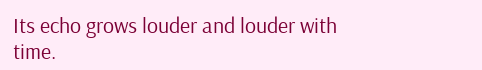Its echo grows louder and louder with time.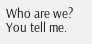Who are we? You tell me.